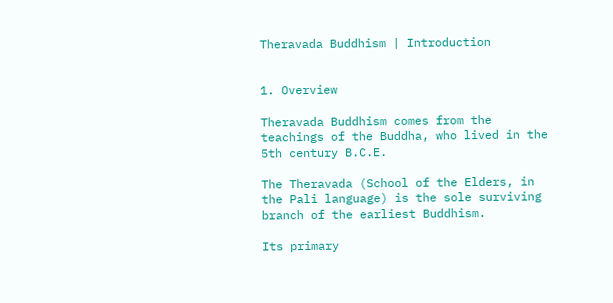Theravada Buddhism | Introduction


1. Overview

Theravada Buddhism comes from the teachings of the Buddha, who lived in the 5th century B.C.E.

The Theravada (School of the Elders, in the Pali language) is the sole surviving branch of the earliest Buddhism.

Its primary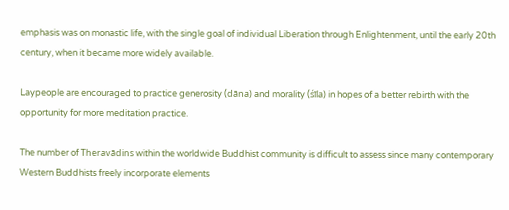emphasis was on monastic life, with the single goal of individual Liberation through Enlightenment, until the early 20th century, when it became more widely available.

Laypeople are encouraged to practice generosity (dāna) and morality (śīla) in hopes of a better rebirth with the opportunity for more meditation practice.

The number of Theravādins within the worldwide Buddhist community is difficult to assess since many contemporary Western Buddhists freely incorporate elements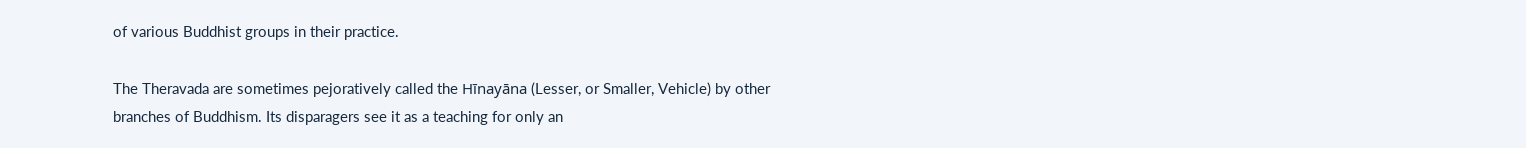of various Buddhist groups in their practice.

The Theravada are sometimes pejoratively called the Hīnayāna (Lesser, or Smaller, Vehicle) by other branches of Buddhism. Its disparagers see it as a teaching for only an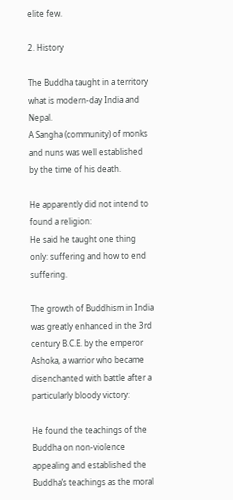elite few.

2. History

The Buddha taught in a territory what is modern-day India and Nepal.
A Sangha (community) of monks and nuns was well established by the time of his death.

He apparently did not intend to found a religion:
He said he taught one thing only: suffering and how to end suffering.

The growth of Buddhism in India was greatly enhanced in the 3rd century B.C.E. by the emperor Ashoka, a warrior who became disenchanted with battle after a particularly bloody victory:

He found the teachings of the Buddha on non-violence appealing and established the Buddha’s teachings as the moral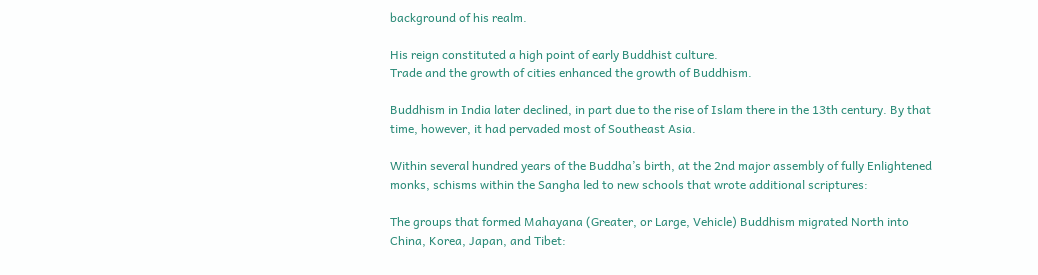background of his realm.

His reign constituted a high point of early Buddhist culture.
Trade and the growth of cities enhanced the growth of Buddhism.

Buddhism in India later declined, in part due to the rise of Islam there in the 13th century. By that time, however, it had pervaded most of Southeast Asia.

Within several hundred years of the Buddha’s birth, at the 2nd major assembly of fully Enlightened monks, schisms within the Sangha led to new schools that wrote additional scriptures:

The groups that formed Mahayana (Greater, or Large, Vehicle) Buddhism migrated North into China, Korea, Japan, and Tibet: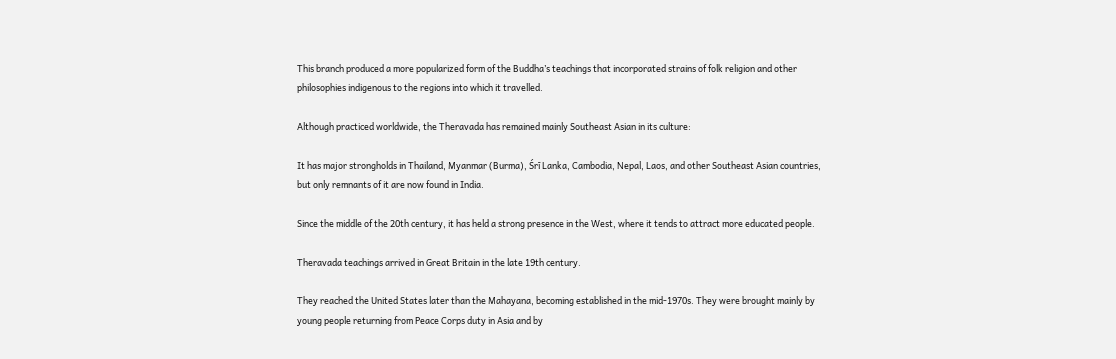This branch produced a more popularized form of the Buddha’s teachings that incorporated strains of folk religion and other philosophies indigenous to the regions into which it travelled.

Although practiced worldwide, the Theravada has remained mainly Southeast Asian in its culture:

It has major strongholds in Thailand, Myanmar (Burma), Śrī Lanka, Cambodia, Nepal, Laos, and other Southeast Asian countries, but only remnants of it are now found in India.

Since the middle of the 20th century, it has held a strong presence in the West, where it tends to attract more educated people.

Theravada teachings arrived in Great Britain in the late 19th century.

They reached the United States later than the Mahayana, becoming established in the mid-1970s. They were brought mainly by young people returning from Peace Corps duty in Asia and by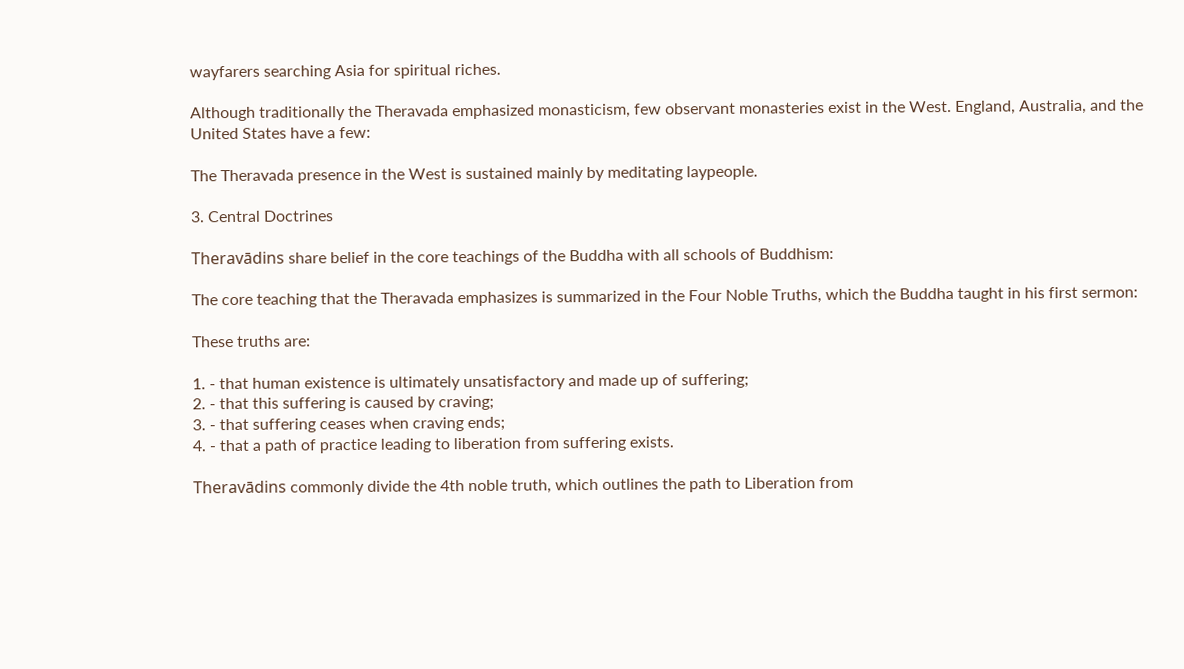wayfarers searching Asia for spiritual riches.

Although traditionally the Theravada emphasized monasticism, few observant monasteries exist in the West. England, Australia, and the United States have a few:

The Theravada presence in the West is sustained mainly by meditating laypeople.

3. Central Doctrines

Theravādins share belief in the core teachings of the Buddha with all schools of Buddhism:

The core teaching that the Theravada emphasizes is summarized in the Four Noble Truths, which the Buddha taught in his first sermon:

These truths are:

1. - that human existence is ultimately unsatisfactory and made up of suffering;
2. - that this suffering is caused by craving;
3. - that suffering ceases when craving ends;
4. - that a path of practice leading to liberation from suffering exists.

Theravādins commonly divide the 4th noble truth, which outlines the path to Liberation from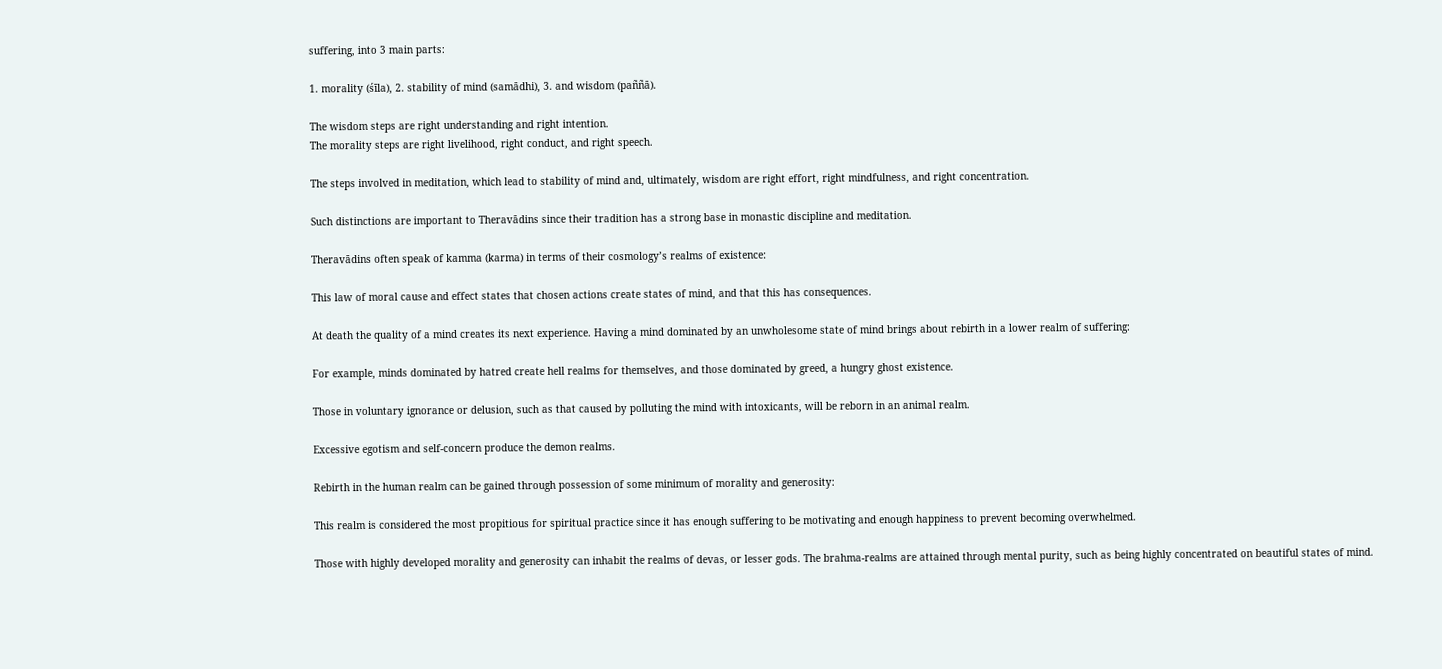suffering, into 3 main parts:

1. morality (śīla), 2. stability of mind (samādhi), 3. and wisdom (paññā).

The wisdom steps are right understanding and right intention.
The morality steps are right livelihood, right conduct, and right speech.

The steps involved in meditation, which lead to stability of mind and, ultimately, wisdom are right effort, right mindfulness, and right concentration.

Such distinctions are important to Theravādins since their tradition has a strong base in monastic discipline and meditation.

Theravādins often speak of kamma (karma) in terms of their cosmology’s realms of existence:

This law of moral cause and effect states that chosen actions create states of mind, and that this has consequences.

At death the quality of a mind creates its next experience. Having a mind dominated by an unwholesome state of mind brings about rebirth in a lower realm of suffering:

For example, minds dominated by hatred create hell realms for themselves, and those dominated by greed, a hungry ghost existence.

Those in voluntary ignorance or delusion, such as that caused by polluting the mind with intoxicants, will be reborn in an animal realm.

Excessive egotism and self-concern produce the demon realms.

Rebirth in the human realm can be gained through possession of some minimum of morality and generosity:

This realm is considered the most propitious for spiritual practice since it has enough suffering to be motivating and enough happiness to prevent becoming overwhelmed.

Those with highly developed morality and generosity can inhabit the realms of devas, or lesser gods. The brahma-realms are attained through mental purity, such as being highly concentrated on beautiful states of mind.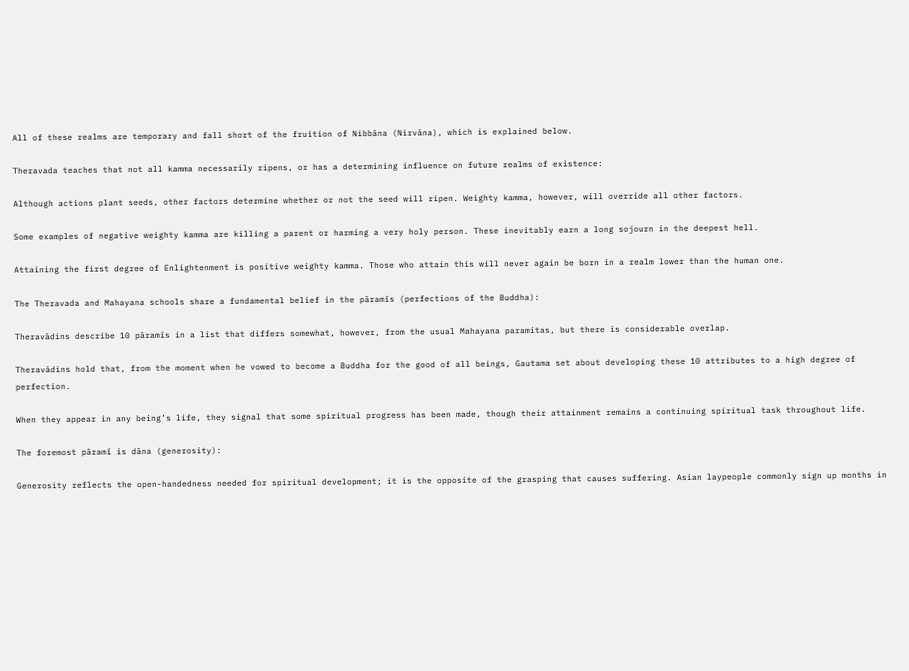All of these realms are temporary and fall short of the fruition of Nibbāna (Nirvāna), which is explained below.

Theravada teaches that not all kamma necessarily ripens, or has a determining influence on future realms of existence:

Although actions plant seeds, other factors determine whether or not the seed will ripen. Weighty kamma, however, will override all other factors.

Some examples of negative weighty kamma are killing a parent or harming a very holy person. These inevitably earn a long sojourn in the deepest hell.

Attaining the first degree of Enlightenment is positive weighty kamma. Those who attain this will never again be born in a realm lower than the human one.

The Theravada and Mahayana schools share a fundamental belief in the pāramīs (perfections of the Buddha):

Theravādins describe 10 pāramīs in a list that differs somewhat, however, from the usual Mahayana paramitas, but there is considerable overlap.

Theravādins hold that, from the moment when he vowed to become a Buddha for the good of all beings, Gautama set about developing these 10 attributes to a high degree of perfection.

When they appear in any being’s life, they signal that some spiritual progress has been made, though their attainment remains a continuing spiritual task throughout life.

The foremost pāramī is dāna (generosity):

Generosity reflects the open-handedness needed for spiritual development; it is the opposite of the grasping that causes suffering. Asian laypeople commonly sign up months in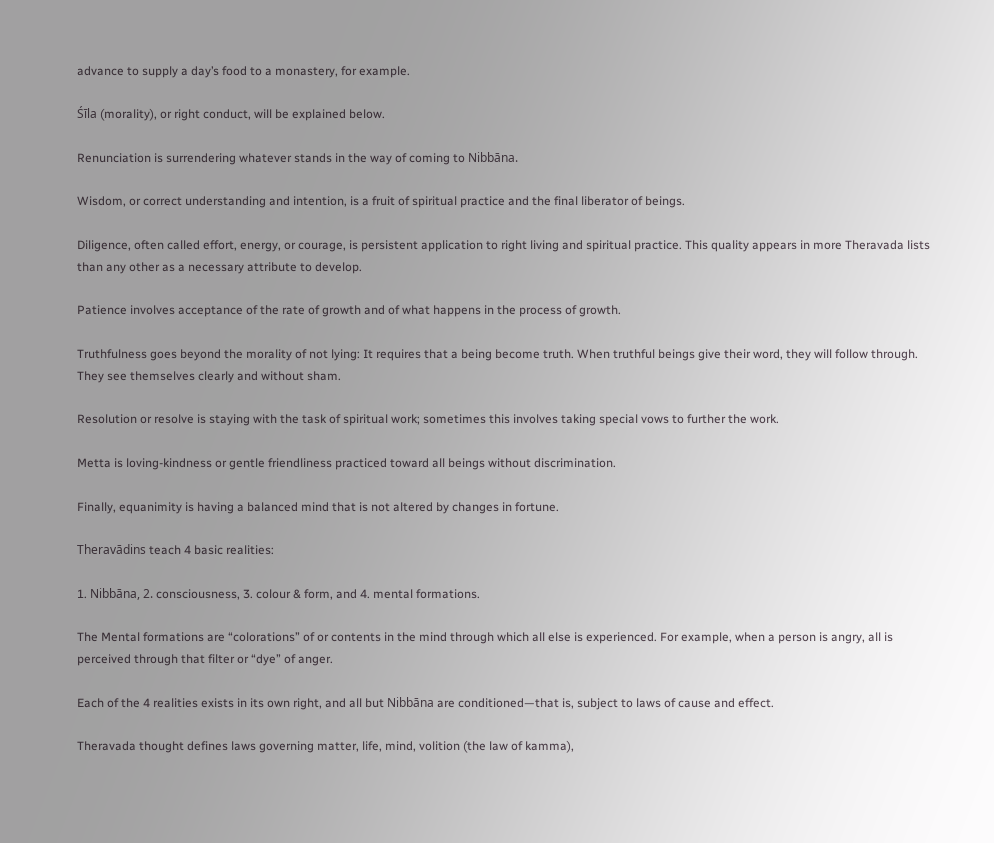advance to supply a day’s food to a monastery, for example.

Śīla (morality), or right conduct, will be explained below.

Renunciation is surrendering whatever stands in the way of coming to Nibbāna.

Wisdom, or correct understanding and intention, is a fruit of spiritual practice and the final liberator of beings.

Diligence, often called effort, energy, or courage, is persistent application to right living and spiritual practice. This quality appears in more Theravada lists than any other as a necessary attribute to develop.

Patience involves acceptance of the rate of growth and of what happens in the process of growth.

Truthfulness goes beyond the morality of not lying: It requires that a being become truth. When truthful beings give their word, they will follow through. They see themselves clearly and without sham.

Resolution or resolve is staying with the task of spiritual work; sometimes this involves taking special vows to further the work.

Metta is loving-kindness or gentle friendliness practiced toward all beings without discrimination.

Finally, equanimity is having a balanced mind that is not altered by changes in fortune.

Theravādins teach 4 basic realities:

1. Nibbāna, 2. consciousness, 3. colour & form, and 4. mental formations.

The Mental formations are “colorations” of or contents in the mind through which all else is experienced. For example, when a person is angry, all is perceived through that filter or “dye” of anger.

Each of the 4 realities exists in its own right, and all but Nibbāna are conditioned—that is, subject to laws of cause and effect.

Theravada thought defines laws governing matter, life, mind, volition (the law of kamma),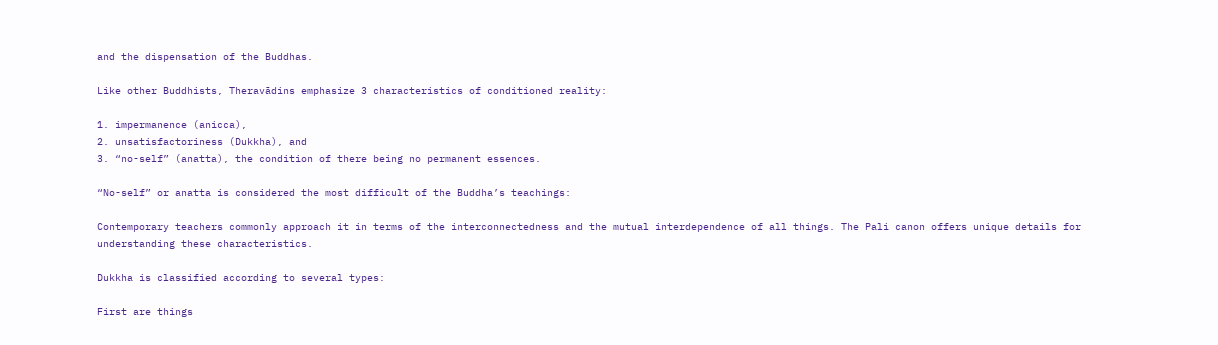and the dispensation of the Buddhas.

Like other Buddhists, Theravādins emphasize 3 characteristics of conditioned reality:

1. impermanence (anicca),
2. unsatisfactoriness (Dukkha), and
3. “no-self” (anatta), the condition of there being no permanent essences.

“No-self” or anatta is considered the most difficult of the Buddha’s teachings:

Contemporary teachers commonly approach it in terms of the interconnectedness and the mutual interdependence of all things. The Pali canon offers unique details for understanding these characteristics.

Dukkha is classified according to several types:

First are things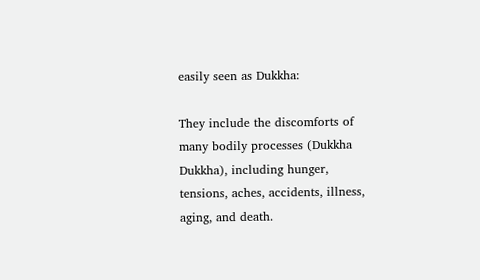easily seen as Dukkha:

They include the discomforts of many bodily processes (Dukkha Dukkha), including hunger, tensions, aches, accidents, illness, aging, and death.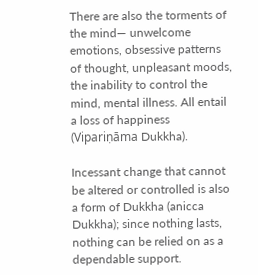There are also the torments of the mind— unwelcome emotions, obsessive patterns of thought, unpleasant moods, the inability to control the mind, mental illness. All entail a loss of happiness (Vipariṇāma Dukkha).

Incessant change that cannot be altered or controlled is also a form of Dukkha (anicca Dukkha); since nothing lasts, nothing can be relied on as a dependable support.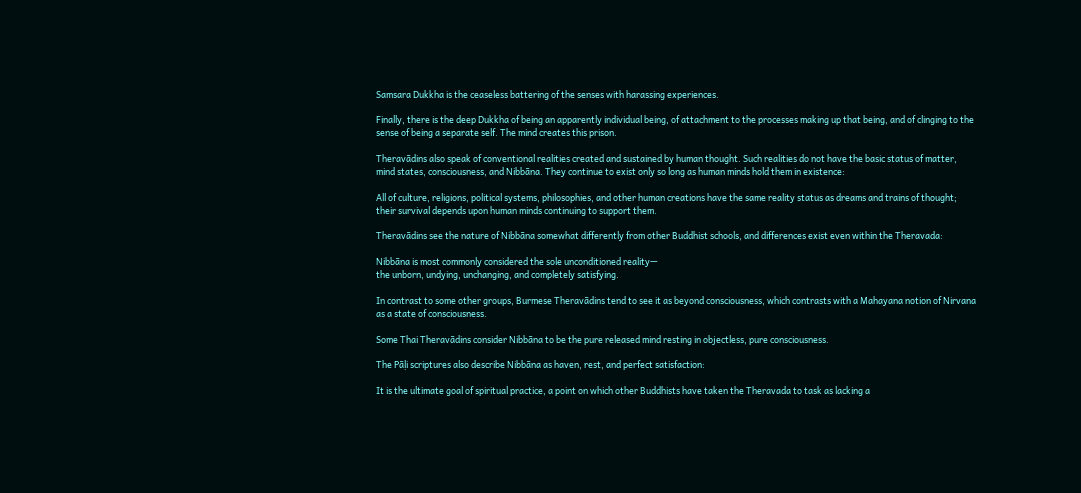Samsara Dukkha is the ceaseless battering of the senses with harassing experiences.

Finally, there is the deep Dukkha of being an apparently individual being, of attachment to the processes making up that being, and of clinging to the sense of being a separate self. The mind creates this prison.

Theravādins also speak of conventional realities created and sustained by human thought. Such realities do not have the basic status of matter, mind states, consciousness, and Nibbāna. They continue to exist only so long as human minds hold them in existence:

All of culture, religions, political systems, philosophies, and other human creations have the same reality status as dreams and trains of thought; their survival depends upon human minds continuing to support them.

Theravādins see the nature of Nibbāna somewhat differently from other Buddhist schools, and differences exist even within the Theravada:

Nibbāna is most commonly considered the sole unconditioned reality—
the unborn, undying, unchanging, and completely satisfying.

In contrast to some other groups, Burmese Theravādins tend to see it as beyond consciousness, which contrasts with a Mahayana notion of Nirvana as a state of consciousness.

Some Thai Theravādins consider Nibbāna to be the pure released mind resting in objectless, pure consciousness.

The Pāḷi scriptures also describe Nibbāna as haven, rest, and perfect satisfaction:

It is the ultimate goal of spiritual practice, a point on which other Buddhists have taken the Theravada to task as lacking a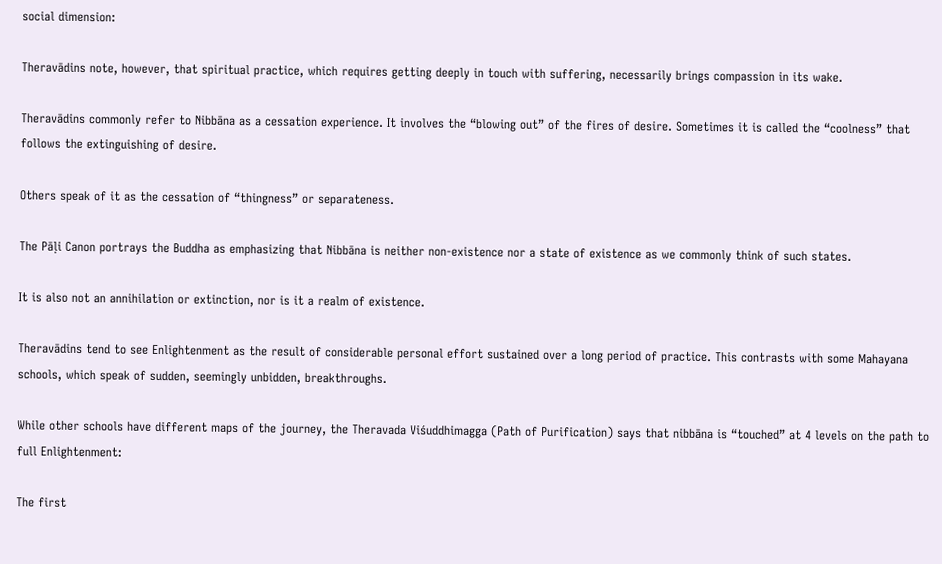social dimension:

Theravādins note, however, that spiritual practice, which requires getting deeply in touch with suffering, necessarily brings compassion in its wake.

Theravādins commonly refer to Nibbāna as a cessation experience. It involves the “blowing out” of the fires of desire. Sometimes it is called the “coolness” that follows the extinguishing of desire.

Others speak of it as the cessation of “thingness” or separateness.

The Pāḷi Canon portrays the Buddha as emphasizing that Nibbāna is neither non-existence nor a state of existence as we commonly think of such states.

It is also not an annihilation or extinction, nor is it a realm of existence.

Theravādins tend to see Enlightenment as the result of considerable personal effort sustained over a long period of practice. This contrasts with some Mahayana schools, which speak of sudden, seemingly unbidden, breakthroughs.

While other schools have different maps of the journey, the Theravada Viśuddhimagga (Path of Purification) says that nibbāna is “touched” at 4 levels on the path to full Enlightenment:

The first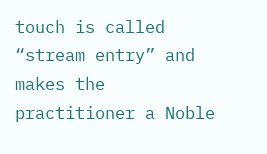touch is called “stream entry” and makes the practitioner a Noble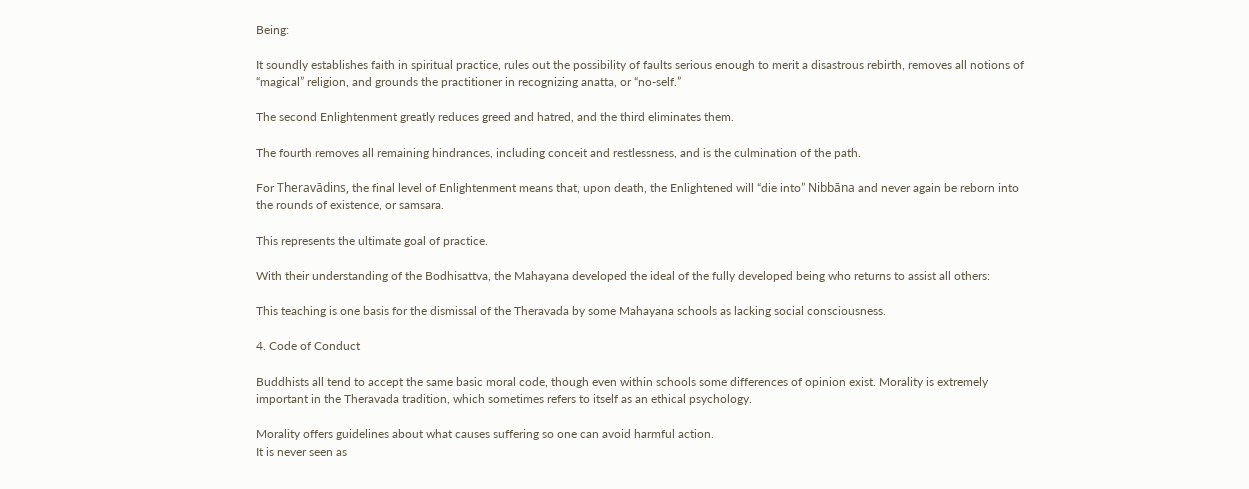Being:

It soundly establishes faith in spiritual practice, rules out the possibility of faults serious enough to merit a disastrous rebirth, removes all notions of “magical” religion, and grounds the practitioner in recognizing anatta, or “no-self.”

The second Enlightenment greatly reduces greed and hatred, and the third eliminates them.

The fourth removes all remaining hindrances, including conceit and restlessness, and is the culmination of the path.

For Theravādins, the final level of Enlightenment means that, upon death, the Enlightened will “die into” Nibbāna and never again be reborn into the rounds of existence, or samsara.

This represents the ultimate goal of practice.

With their understanding of the Bodhisattva, the Mahayana developed the ideal of the fully developed being who returns to assist all others:

This teaching is one basis for the dismissal of the Theravada by some Mahayana schools as lacking social consciousness.

4. Code of Conduct

Buddhists all tend to accept the same basic moral code, though even within schools some differences of opinion exist. Morality is extremely important in the Theravada tradition, which sometimes refers to itself as an ethical psychology.

Morality offers guidelines about what causes suffering so one can avoid harmful action.
It is never seen as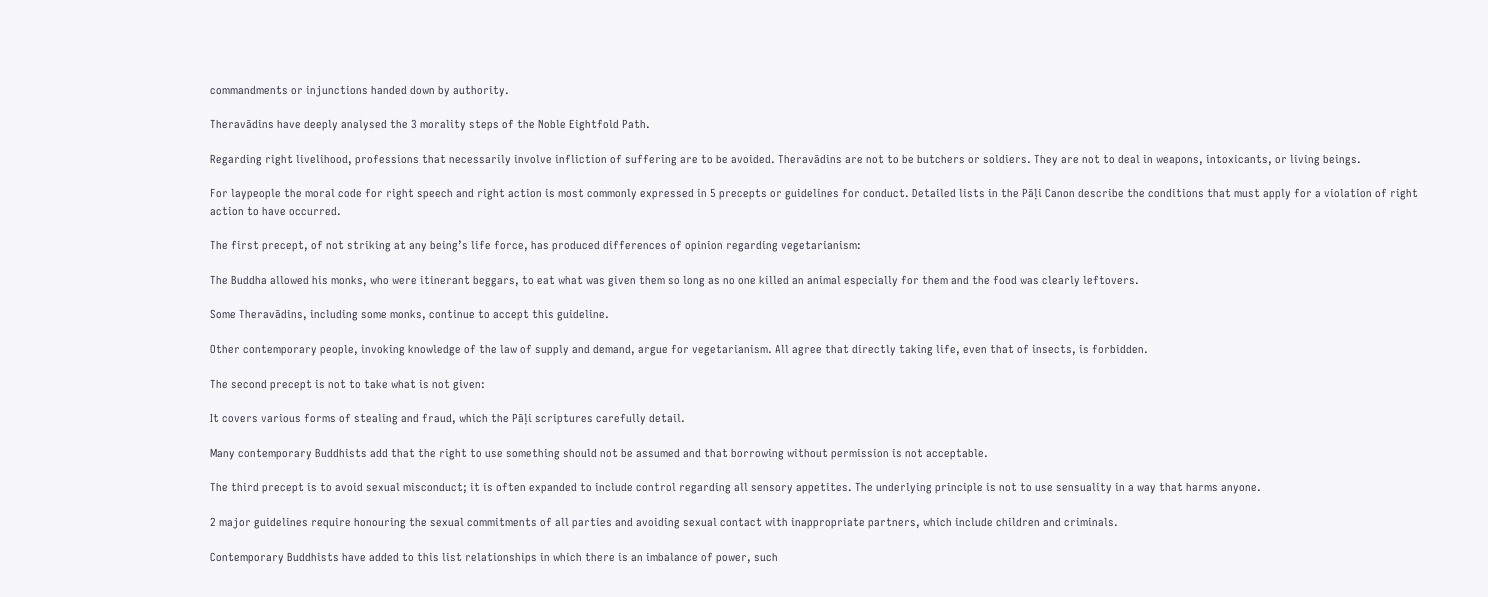commandments or injunctions handed down by authority.

Theravādins have deeply analysed the 3 morality steps of the Noble Eightfold Path.

Regarding right livelihood, professions that necessarily involve infliction of suffering are to be avoided. Theravādins are not to be butchers or soldiers. They are not to deal in weapons, intoxicants, or living beings.

For laypeople the moral code for right speech and right action is most commonly expressed in 5 precepts or guidelines for conduct. Detailed lists in the Pāḷi Canon describe the conditions that must apply for a violation of right action to have occurred.

The first precept, of not striking at any being’s life force, has produced differences of opinion regarding vegetarianism:

The Buddha allowed his monks, who were itinerant beggars, to eat what was given them so long as no one killed an animal especially for them and the food was clearly leftovers.

Some Theravādins, including some monks, continue to accept this guideline.

Other contemporary people, invoking knowledge of the law of supply and demand, argue for vegetarianism. All agree that directly taking life, even that of insects, is forbidden.

The second precept is not to take what is not given:

It covers various forms of stealing and fraud, which the Pāḷi scriptures carefully detail.

Many contemporary Buddhists add that the right to use something should not be assumed and that borrowing without permission is not acceptable.

The third precept is to avoid sexual misconduct; it is often expanded to include control regarding all sensory appetites. The underlying principle is not to use sensuality in a way that harms anyone.

2 major guidelines require honouring the sexual commitments of all parties and avoiding sexual contact with inappropriate partners, which include children and criminals.

Contemporary Buddhists have added to this list relationships in which there is an imbalance of power, such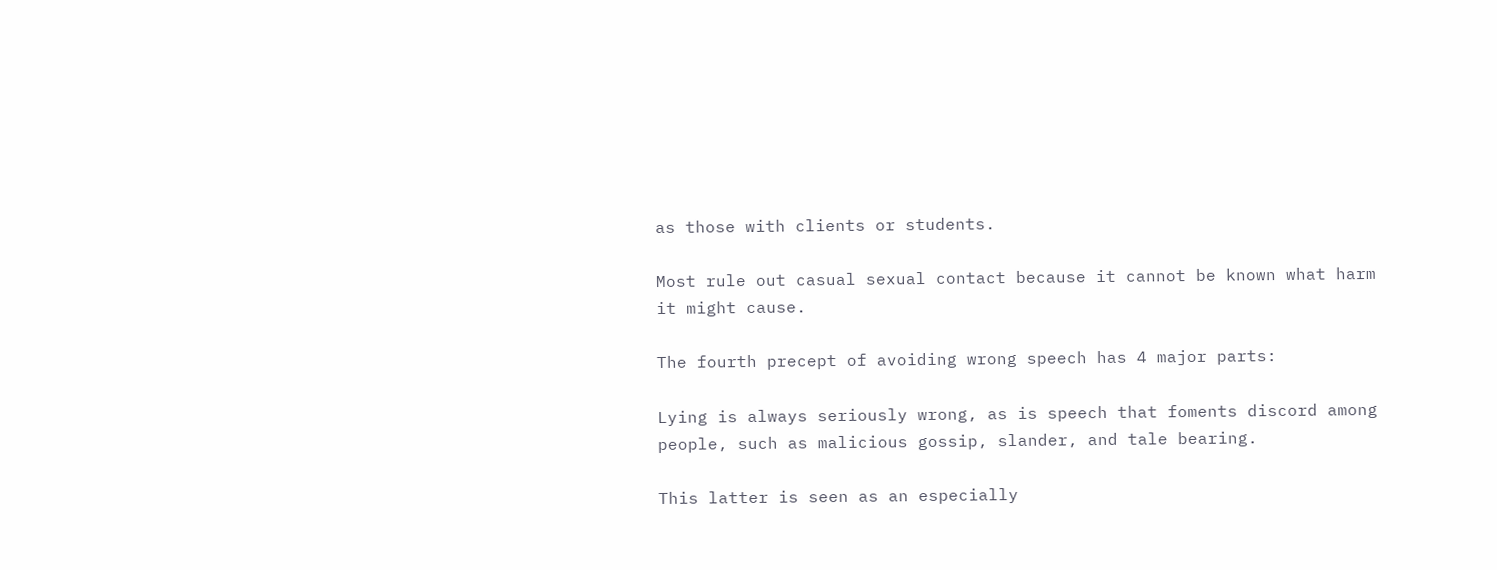as those with clients or students.

Most rule out casual sexual contact because it cannot be known what harm it might cause.

The fourth precept of avoiding wrong speech has 4 major parts:

Lying is always seriously wrong, as is speech that foments discord among people, such as malicious gossip, slander, and tale bearing.

This latter is seen as an especially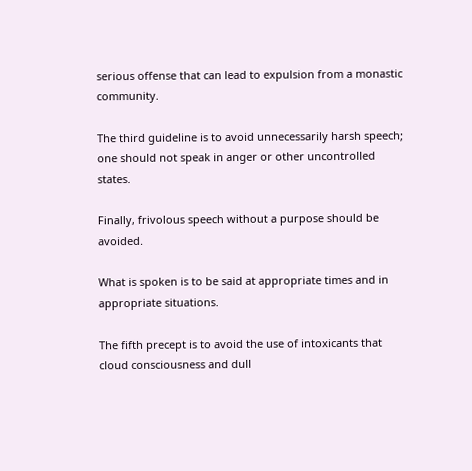serious offense that can lead to expulsion from a monastic community.

The third guideline is to avoid unnecessarily harsh speech; one should not speak in anger or other uncontrolled states.

Finally, frivolous speech without a purpose should be avoided.

What is spoken is to be said at appropriate times and in appropriate situations.

The fifth precept is to avoid the use of intoxicants that cloud consciousness and dull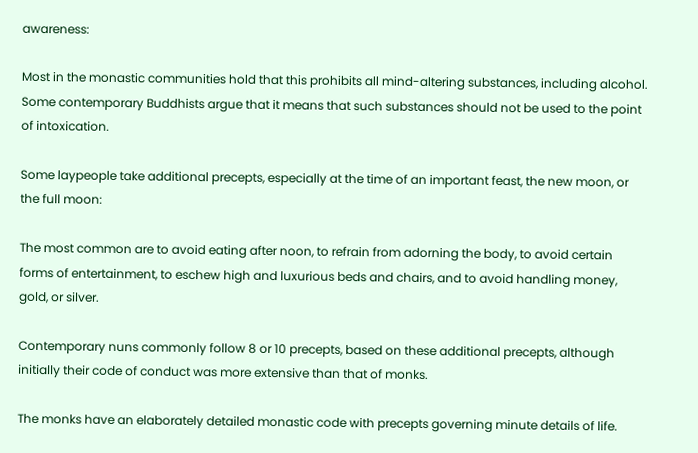awareness:

Most in the monastic communities hold that this prohibits all mind-altering substances, including alcohol. Some contemporary Buddhists argue that it means that such substances should not be used to the point of intoxication.

Some laypeople take additional precepts, especially at the time of an important feast, the new moon, or the full moon:

The most common are to avoid eating after noon, to refrain from adorning the body, to avoid certain forms of entertainment, to eschew high and luxurious beds and chairs, and to avoid handling money, gold, or silver.

Contemporary nuns commonly follow 8 or 10 precepts, based on these additional precepts, although initially their code of conduct was more extensive than that of monks.

The monks have an elaborately detailed monastic code with precepts governing minute details of life.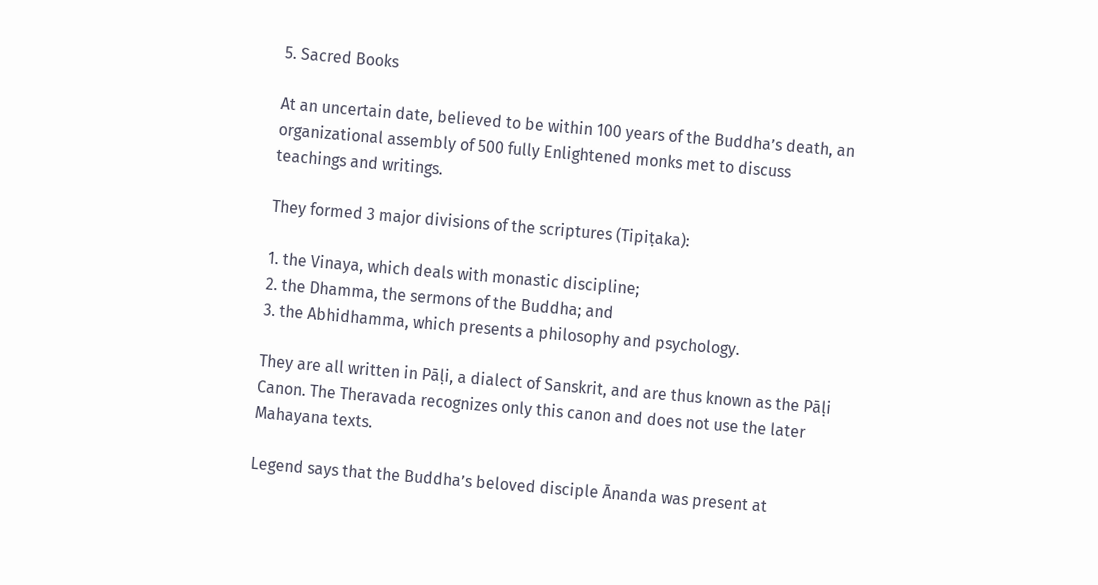5. Sacred Books

At an uncertain date, believed to be within 100 years of the Buddha’s death, an organizational assembly of 500 fully Enlightened monks met to discuss teachings and writings.

They formed 3 major divisions of the scriptures (Tipiṭaka):

1. the Vinaya, which deals with monastic discipline;
2. the Dhamma, the sermons of the Buddha; and
3. the Abhidhamma, which presents a philosophy and psychology.

They are all written in Pāḷi, a dialect of Sanskrit, and are thus known as the Pāḷi Canon. The Theravada recognizes only this canon and does not use the later Mahayana texts.

Legend says that the Buddha’s beloved disciple Ānanda was present at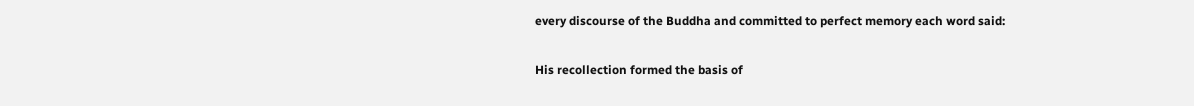every discourse of the Buddha and committed to perfect memory each word said:

His recollection formed the basis of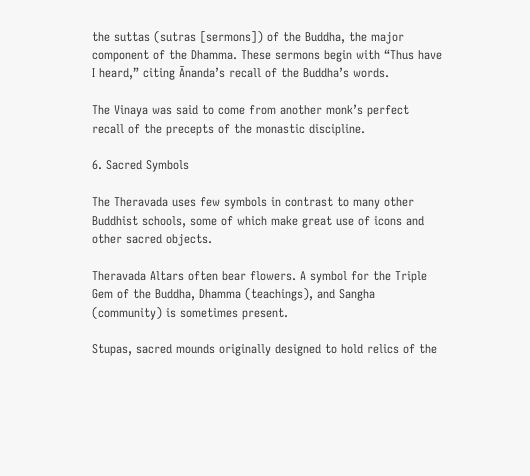the suttas (sutras [sermons]) of the Buddha, the major component of the Dhamma. These sermons begin with “Thus have I heard,” citing Ānanda’s recall of the Buddha’s words.

The Vinaya was said to come from another monk’s perfect recall of the precepts of the monastic discipline.

6. Sacred Symbols

The Theravada uses few symbols in contrast to many other Buddhist schools, some of which make great use of icons and other sacred objects.

Theravada Altars often bear flowers. A symbol for the Triple Gem of the Buddha, Dhamma (teachings), and Sangha (community) is sometimes present.

Stupas, sacred mounds originally designed to hold relics of the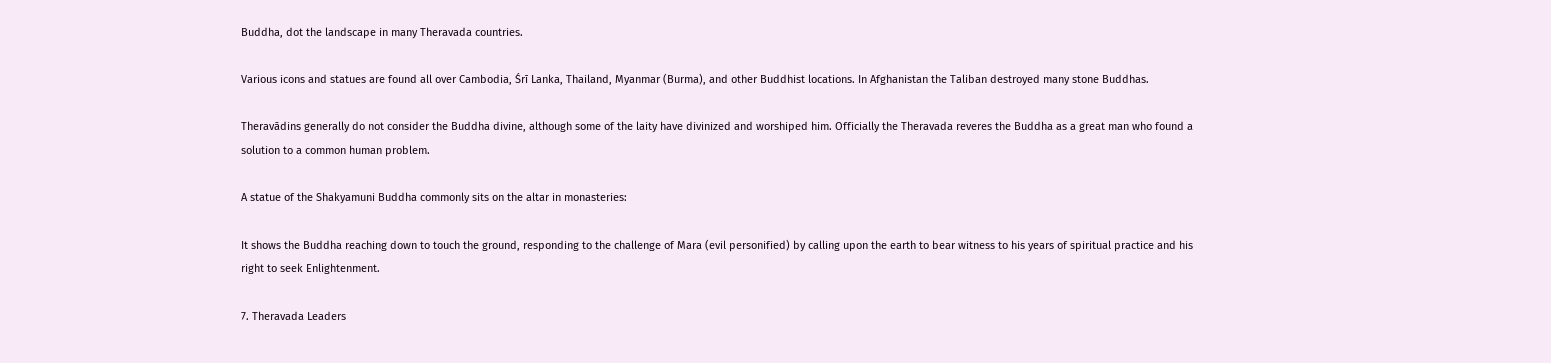Buddha, dot the landscape in many Theravada countries.

Various icons and statues are found all over Cambodia, Śrī Lanka, Thailand, Myanmar (Burma), and other Buddhist locations. In Afghanistan the Taliban destroyed many stone Buddhas.

Theravādins generally do not consider the Buddha divine, although some of the laity have divinized and worshiped him. Officially the Theravada reveres the Buddha as a great man who found a solution to a common human problem.

A statue of the Shakyamuni Buddha commonly sits on the altar in monasteries:

It shows the Buddha reaching down to touch the ground, responding to the challenge of Mara (evil personified) by calling upon the earth to bear witness to his years of spiritual practice and his right to seek Enlightenment.

7. Theravada Leaders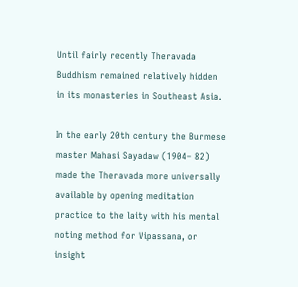Until fairly recently Theravada Buddhism remained relatively hidden in its monasteries in Southeast Asia.

In the early 20th century the Burmese master Mahasi Sayadaw (1904– 82) made the Theravada more universally available by opening meditation practice to the laity with his mental noting method for Vipassana, or insight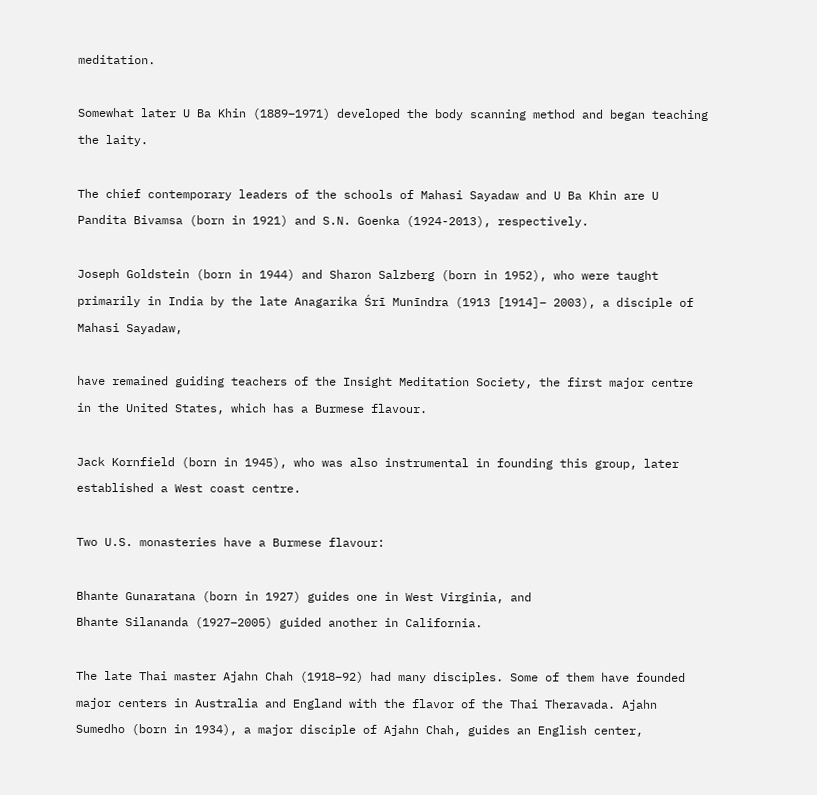meditation.

Somewhat later U Ba Khin (1889–1971) developed the body scanning method and began teaching the laity.

The chief contemporary leaders of the schools of Mahasi Sayadaw and U Ba Khin are U Pandita Bivamsa (born in 1921) and S.N. Goenka (1924-2013), respectively.

Joseph Goldstein (born in 1944) and Sharon Salzberg (born in 1952), who were taught primarily in India by the late Anagarika Śrī Munīndra (1913 [1914]– 2003), a disciple of Mahasi Sayadaw,

have remained guiding teachers of the Insight Meditation Society, the first major centre in the United States, which has a Burmese flavour.

Jack Kornfield (born in 1945), who was also instrumental in founding this group, later established a West coast centre.

Two U.S. monasteries have a Burmese flavour:

Bhante Gunaratana (born in 1927) guides one in West Virginia, and
Bhante Silananda (1927–2005) guided another in California.

The late Thai master Ajahn Chah (1918–92) had many disciples. Some of them have founded major centers in Australia and England with the flavor of the Thai Theravada. Ajahn Sumedho (born in 1934), a major disciple of Ajahn Chah, guides an English center,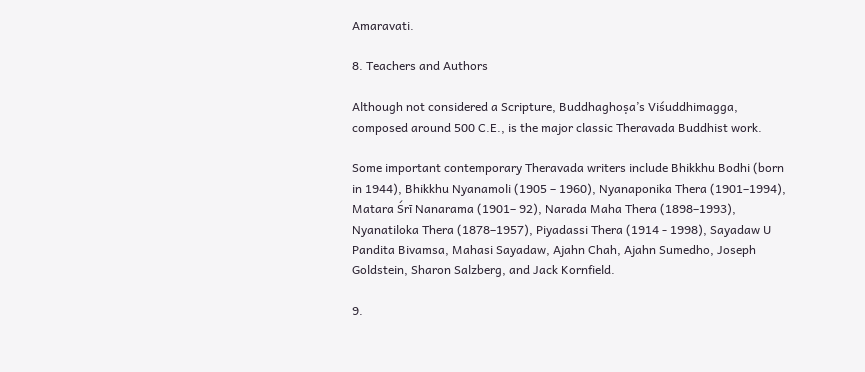Amaravati.

8. Teachers and Authors

Although not considered a Scripture, Buddhaghoṣa’s Viśuddhimagga, composed around 500 C.E., is the major classic Theravada Buddhist work.

Some important contemporary Theravada writers include Bhikkhu Bodhi (born in 1944), Bhikkhu Nyanamoli (1905 – 1960), Nyanaponika Thera (1901–1994), Matara Śrī Nanarama (1901– 92), Narada Maha Thera (1898–1993), Nyanatiloka Thera (1878–1957), Piyadassi Thera (1914 - 1998), Sayadaw U Pandita Bivamsa, Mahasi Sayadaw, Ajahn Chah, Ajahn Sumedho, Joseph Goldstein, Sharon Salzberg, and Jack Kornfield.

9.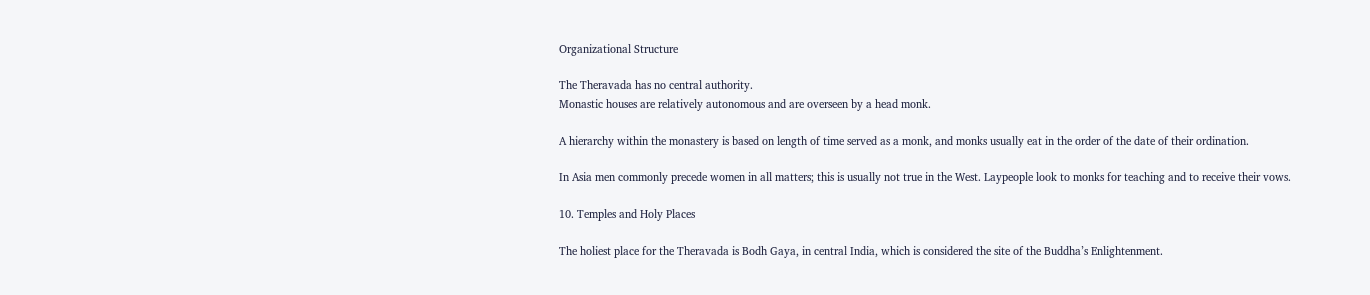Organizational Structure

The Theravada has no central authority.
Monastic houses are relatively autonomous and are overseen by a head monk.

A hierarchy within the monastery is based on length of time served as a monk, and monks usually eat in the order of the date of their ordination.

In Asia men commonly precede women in all matters; this is usually not true in the West. Laypeople look to monks for teaching and to receive their vows.

10. Temples and Holy Places

The holiest place for the Theravada is Bodh Gaya, in central India, which is considered the site of the Buddha’s Enlightenment.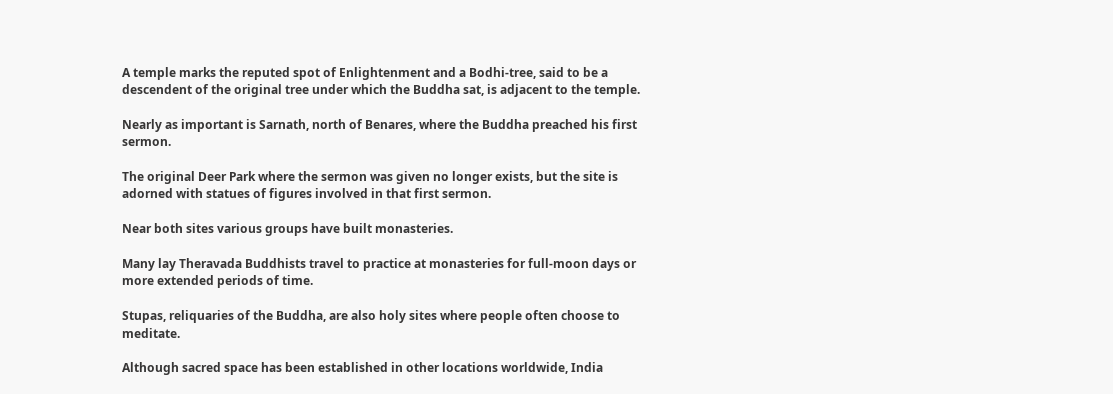A temple marks the reputed spot of Enlightenment and a Bodhi-tree, said to be a descendent of the original tree under which the Buddha sat, is adjacent to the temple.

Nearly as important is Sarnath, north of Benares, where the Buddha preached his first sermon.

The original Deer Park where the sermon was given no longer exists, but the site is adorned with statues of figures involved in that first sermon.

Near both sites various groups have built monasteries.

Many lay Theravada Buddhists travel to practice at monasteries for full-moon days or more extended periods of time.

Stupas, reliquaries of the Buddha, are also holy sites where people often choose to meditate.

Although sacred space has been established in other locations worldwide, India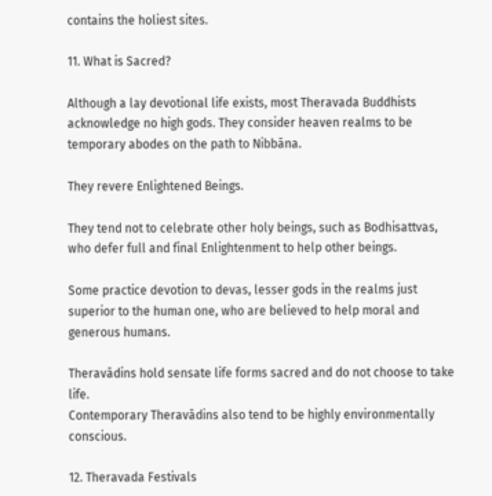contains the holiest sites.

11. What is Sacred?

Although a lay devotional life exists, most Theravada Buddhists acknowledge no high gods. They consider heaven realms to be temporary abodes on the path to Nibbāna.

They revere Enlightened Beings.

They tend not to celebrate other holy beings, such as Bodhisattvas, who defer full and final Enlightenment to help other beings.

Some practice devotion to devas, lesser gods in the realms just superior to the human one, who are believed to help moral and generous humans.

Theravādins hold sensate life forms sacred and do not choose to take life.
Contemporary Theravādins also tend to be highly environmentally conscious.

12. Theravada Festivals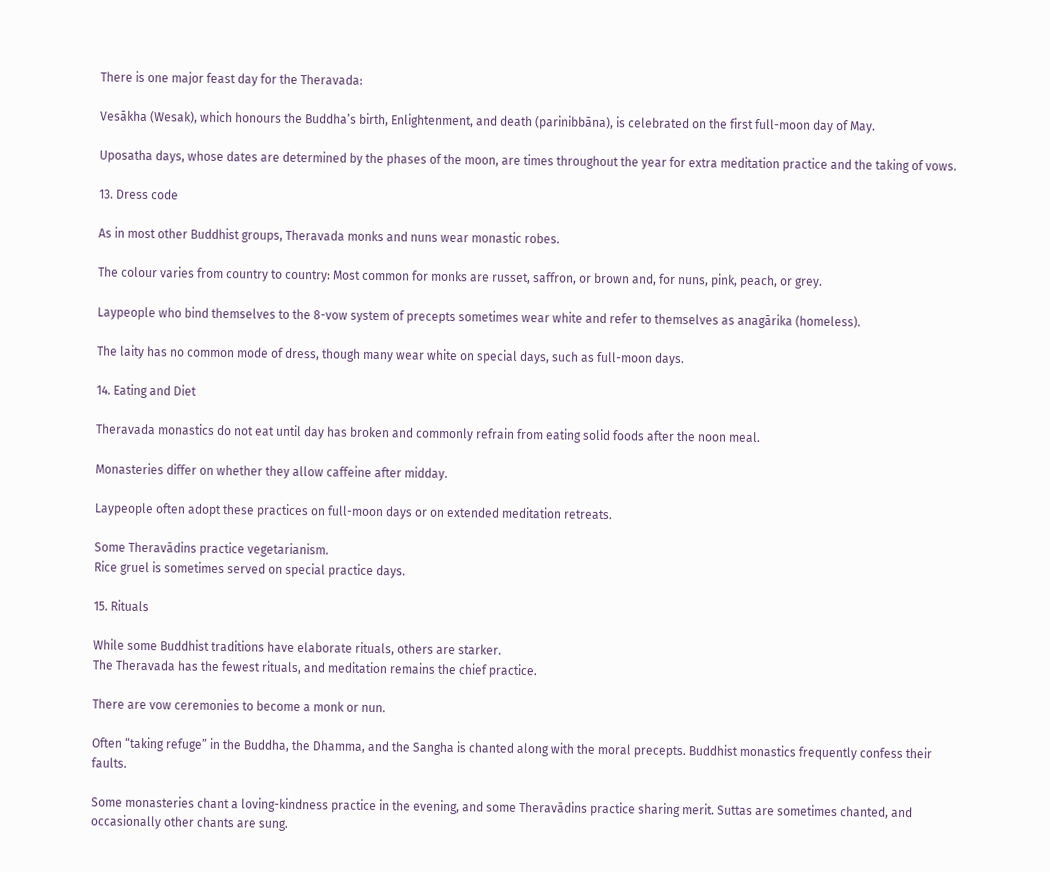There is one major feast day for the Theravada:

Vesākha (Wesak), which honours the Buddha’s birth, Enlightenment, and death (parinibbāna), is celebrated on the first full-moon day of May.

Uposatha days, whose dates are determined by the phases of the moon, are times throughout the year for extra meditation practice and the taking of vows.

13. Dress code

As in most other Buddhist groups, Theravada monks and nuns wear monastic robes.

The colour varies from country to country: Most common for monks are russet, saffron, or brown and, for nuns, pink, peach, or grey.

Laypeople who bind themselves to the 8-vow system of precepts sometimes wear white and refer to themselves as anagārika (homeless).

The laity has no common mode of dress, though many wear white on special days, such as full-moon days.

14. Eating and Diet

Theravada monastics do not eat until day has broken and commonly refrain from eating solid foods after the noon meal.

Monasteries differ on whether they allow caffeine after midday.

Laypeople often adopt these practices on full-moon days or on extended meditation retreats.

Some Theravādins practice vegetarianism.
Rice gruel is sometimes served on special practice days.

15. Rituals

While some Buddhist traditions have elaborate rituals, others are starker.
The Theravada has the fewest rituals, and meditation remains the chief practice.

There are vow ceremonies to become a monk or nun.

Often “taking refuge” in the Buddha, the Dhamma, and the Sangha is chanted along with the moral precepts. Buddhist monastics frequently confess their faults.

Some monasteries chant a loving-kindness practice in the evening, and some Theravādins practice sharing merit. Suttas are sometimes chanted, and occasionally other chants are sung.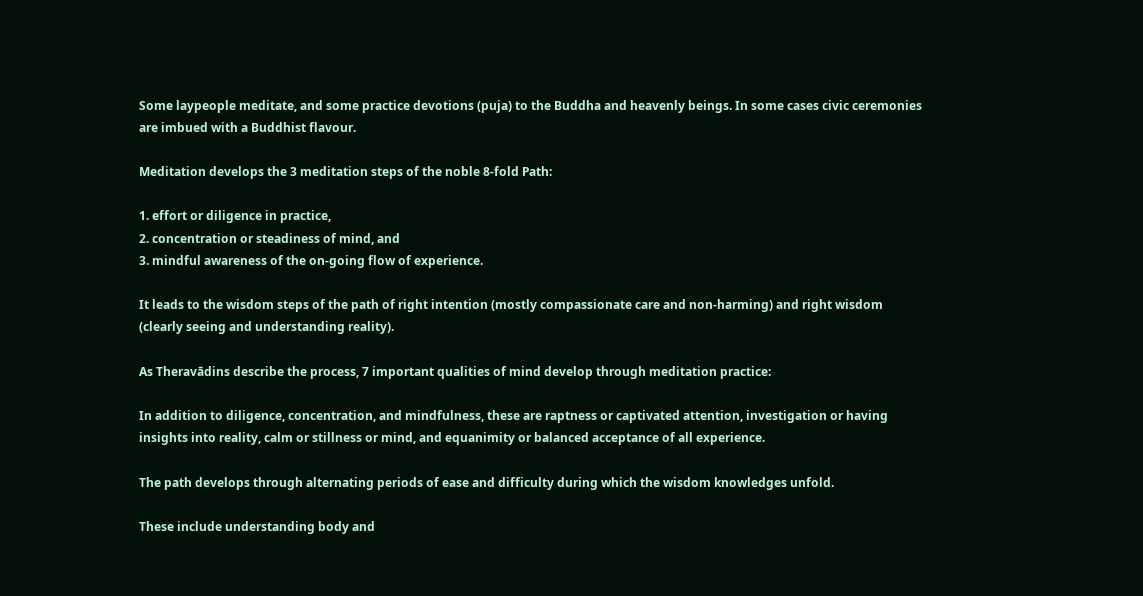Some laypeople meditate, and some practice devotions (puja) to the Buddha and heavenly beings. In some cases civic ceremonies are imbued with a Buddhist flavour.

Meditation develops the 3 meditation steps of the noble 8-fold Path:

1. effort or diligence in practice,
2. concentration or steadiness of mind, and
3. mindful awareness of the on-going flow of experience.

It leads to the wisdom steps of the path of right intention (mostly compassionate care and non-harming) and right wisdom (clearly seeing and understanding reality).

As Theravādins describe the process, 7 important qualities of mind develop through meditation practice:

In addition to diligence, concentration, and mindfulness, these are raptness or captivated attention, investigation or having insights into reality, calm or stillness or mind, and equanimity or balanced acceptance of all experience.

The path develops through alternating periods of ease and difficulty during which the wisdom knowledges unfold.

These include understanding body and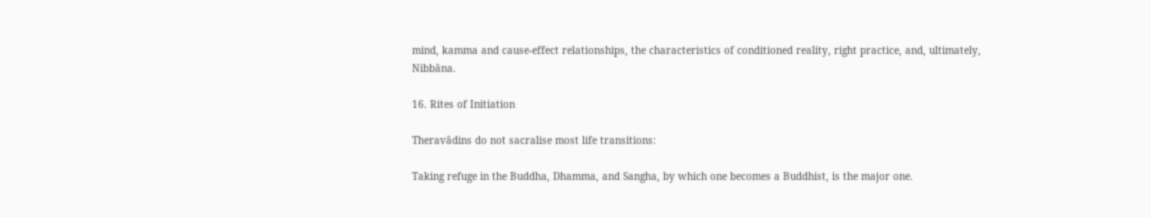mind, kamma and cause-effect relationships, the characteristics of conditioned reality, right practice, and, ultimately, Nibbāna.

16. Rites of Initiation

Theravādins do not sacralise most life transitions:

Taking refuge in the Buddha, Dhamma, and Sangha, by which one becomes a Buddhist, is the major one.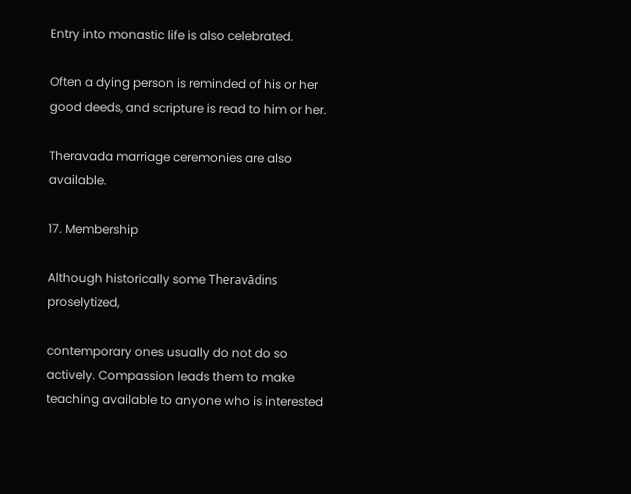Entry into monastic life is also celebrated.

Often a dying person is reminded of his or her good deeds, and scripture is read to him or her.

Theravada marriage ceremonies are also available.

17. Membership

Although historically some Theravādins proselytized,

contemporary ones usually do not do so actively. Compassion leads them to make teaching available to anyone who is interested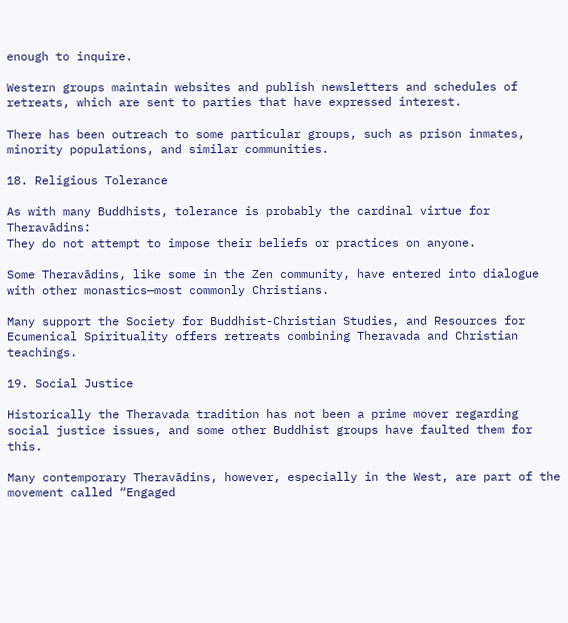enough to inquire.

Western groups maintain websites and publish newsletters and schedules of retreats, which are sent to parties that have expressed interest.

There has been outreach to some particular groups, such as prison inmates, minority populations, and similar communities.

18. Religious Tolerance

As with many Buddhists, tolerance is probably the cardinal virtue for Theravādins:
They do not attempt to impose their beliefs or practices on anyone.

Some Theravādins, like some in the Zen community, have entered into dialogue with other monastics—most commonly Christians.

Many support the Society for Buddhist-Christian Studies, and Resources for Ecumenical Spirituality offers retreats combining Theravada and Christian teachings.

19. Social Justice

Historically the Theravada tradition has not been a prime mover regarding social justice issues, and some other Buddhist groups have faulted them for this.

Many contemporary Theravādins, however, especially in the West, are part of the movement called “Engaged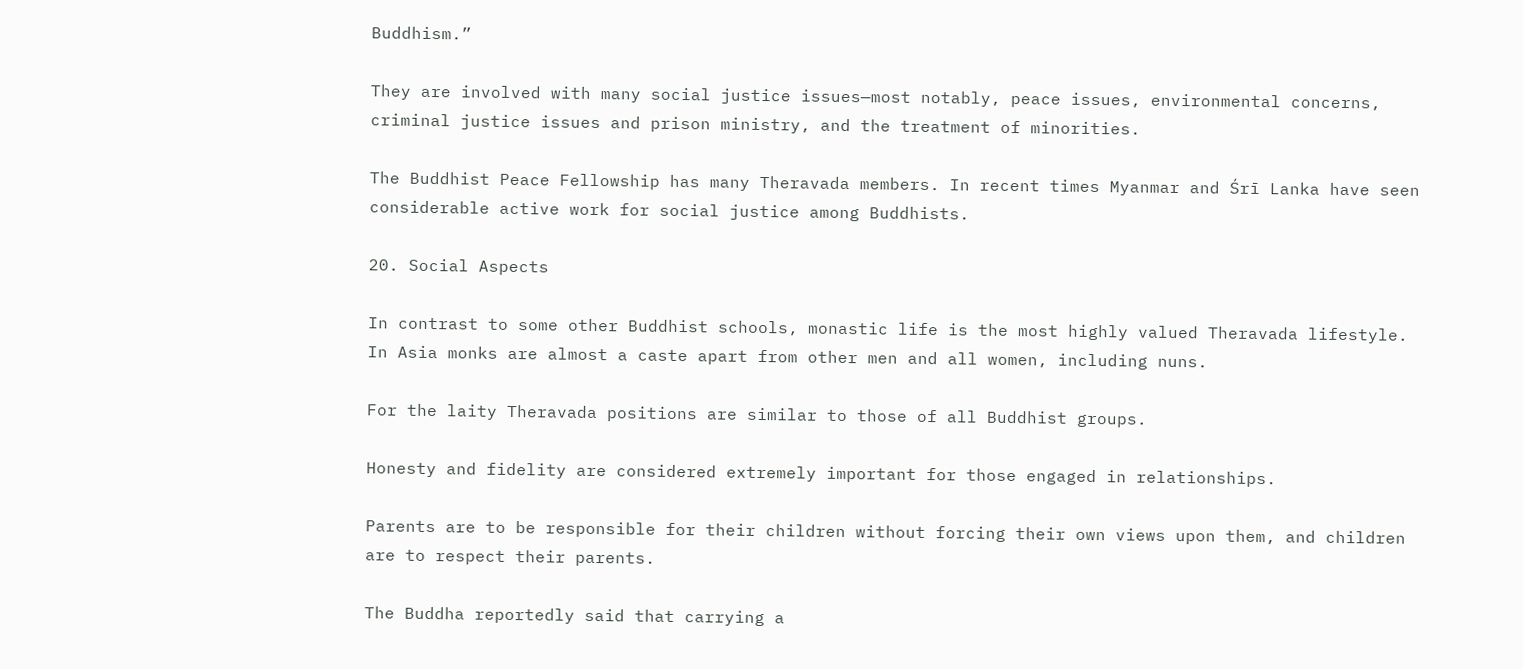Buddhism.”

They are involved with many social justice issues—most notably, peace issues, environmental concerns, criminal justice issues and prison ministry, and the treatment of minorities.

The Buddhist Peace Fellowship has many Theravada members. In recent times Myanmar and Śrī Lanka have seen considerable active work for social justice among Buddhists.

20. Social Aspects

In contrast to some other Buddhist schools, monastic life is the most highly valued Theravada lifestyle. In Asia monks are almost a caste apart from other men and all women, including nuns.

For the laity Theravada positions are similar to those of all Buddhist groups.

Honesty and fidelity are considered extremely important for those engaged in relationships.

Parents are to be responsible for their children without forcing their own views upon them, and children are to respect their parents.

The Buddha reportedly said that carrying a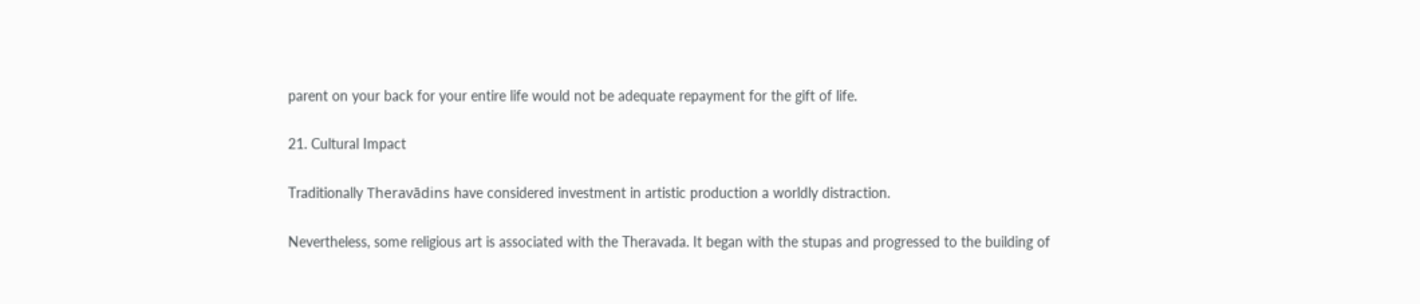parent on your back for your entire life would not be adequate repayment for the gift of life.

21. Cultural Impact

Traditionally Theravādins have considered investment in artistic production a worldly distraction.

Nevertheless, some religious art is associated with the Theravada. It began with the stupas and progressed to the building of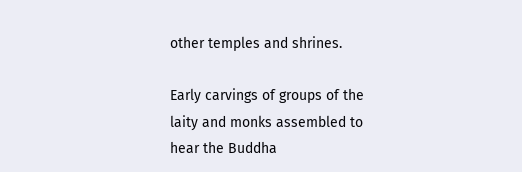other temples and shrines.

Early carvings of groups of the laity and monks assembled to hear the Buddha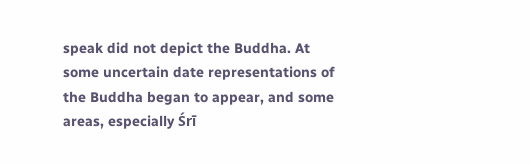speak did not depict the Buddha. At some uncertain date representations of the Buddha began to appear, and some areas, especially Śrī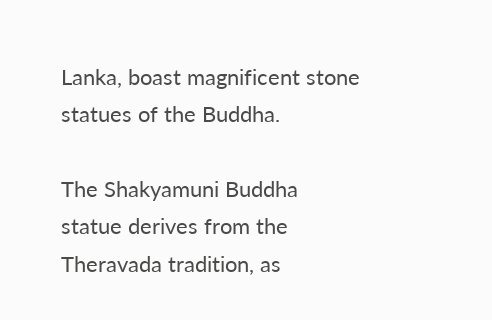Lanka, boast magnificent stone statues of the Buddha.

The Shakyamuni Buddha statue derives from the Theravada tradition, as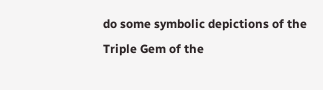do some symbolic depictions of the Triple Gem of the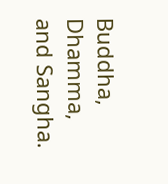Buddha, Dhamma, and Sangha.